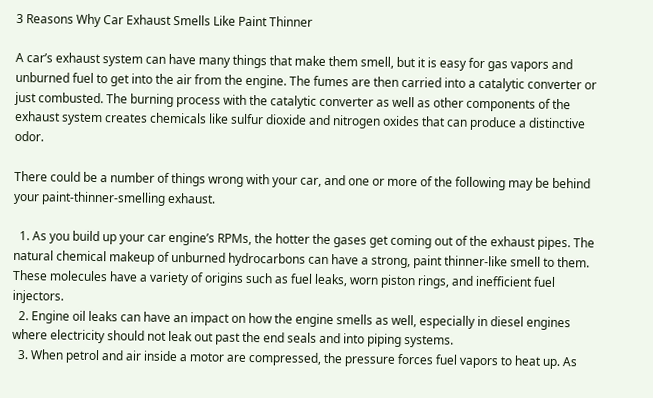3 Reasons Why Car Exhaust Smells Like Paint Thinner

A car’s exhaust system can have many things that make them smell, but it is easy for gas vapors and unburned fuel to get into the air from the engine. The fumes are then carried into a catalytic converter or just combusted. The burning process with the catalytic converter as well as other components of the exhaust system creates chemicals like sulfur dioxide and nitrogen oxides that can produce a distinctive odor.

There could be a number of things wrong with your car, and one or more of the following may be behind your paint-thinner-smelling exhaust.

  1. As you build up your car engine’s RPMs, the hotter the gases get coming out of the exhaust pipes. The natural chemical makeup of unburned hydrocarbons can have a strong, paint thinner-like smell to them. These molecules have a variety of origins such as fuel leaks, worn piston rings, and inefficient fuel injectors.
  2. Engine oil leaks can have an impact on how the engine smells as well, especially in diesel engines where electricity should not leak out past the end seals and into piping systems.
  3. When petrol and air inside a motor are compressed, the pressure forces fuel vapors to heat up. As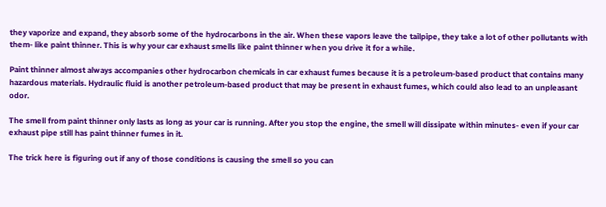they vaporize and expand, they absorb some of the hydrocarbons in the air. When these vapors leave the tailpipe, they take a lot of other pollutants with them- like paint thinner. This is why your car exhaust smells like paint thinner when you drive it for a while.

Paint thinner almost always accompanies other hydrocarbon chemicals in car exhaust fumes because it is a petroleum-based product that contains many hazardous materials. Hydraulic fluid is another petroleum-based product that may be present in exhaust fumes, which could also lead to an unpleasant odor.

The smell from paint thinner only lasts as long as your car is running. After you stop the engine, the smell will dissipate within minutes- even if your car exhaust pipe still has paint thinner fumes in it.

The trick here is figuring out if any of those conditions is causing the smell so you can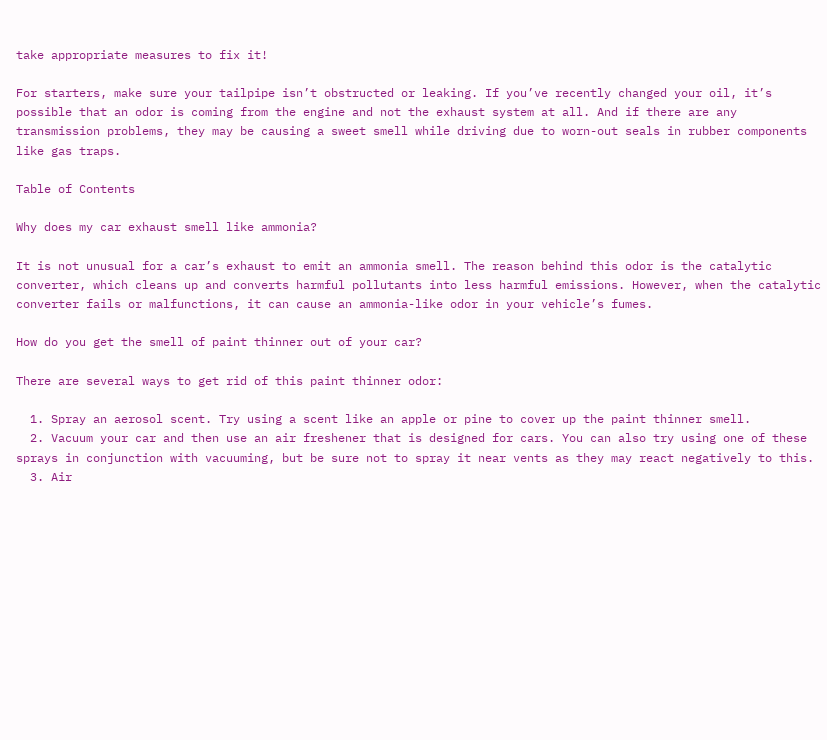take appropriate measures to fix it!

For starters, make sure your tailpipe isn’t obstructed or leaking. If you’ve recently changed your oil, it’s possible that an odor is coming from the engine and not the exhaust system at all. And if there are any transmission problems, they may be causing a sweet smell while driving due to worn-out seals in rubber components like gas traps.

Table of Contents

Why does my car exhaust smell like ammonia?

It is not unusual for a car’s exhaust to emit an ammonia smell. The reason behind this odor is the catalytic converter, which cleans up and converts harmful pollutants into less harmful emissions. However, when the catalytic converter fails or malfunctions, it can cause an ammonia-like odor in your vehicle’s fumes.

How do you get the smell of paint thinner out of your car?

There are several ways to get rid of this paint thinner odor:

  1. Spray an aerosol scent. Try using a scent like an apple or pine to cover up the paint thinner smell.
  2. Vacuum your car and then use an air freshener that is designed for cars. You can also try using one of these sprays in conjunction with vacuuming, but be sure not to spray it near vents as they may react negatively to this.
  3. Air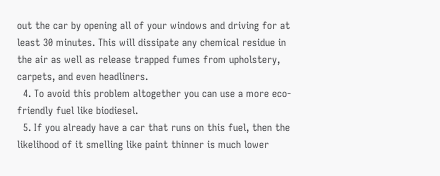out the car by opening all of your windows and driving for at least 30 minutes. This will dissipate any chemical residue in the air as well as release trapped fumes from upholstery, carpets, and even headliners.
  4. To avoid this problem altogether you can use a more eco-friendly fuel like biodiesel.
  5. If you already have a car that runs on this fuel, then the likelihood of it smelling like paint thinner is much lower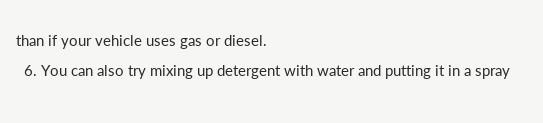than if your vehicle uses gas or diesel.
  6. You can also try mixing up detergent with water and putting it in a spray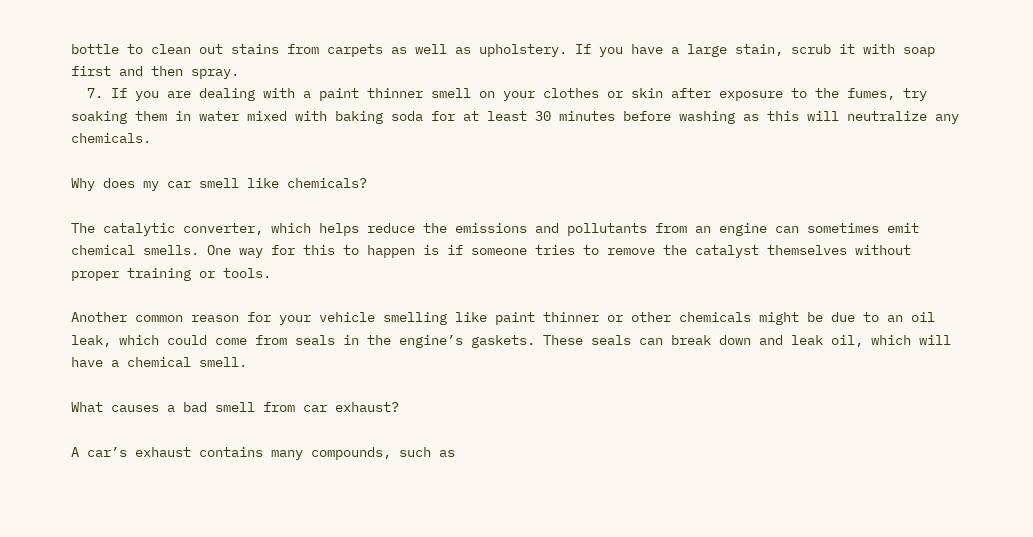bottle to clean out stains from carpets as well as upholstery. If you have a large stain, scrub it with soap first and then spray.
  7. If you are dealing with a paint thinner smell on your clothes or skin after exposure to the fumes, try soaking them in water mixed with baking soda for at least 30 minutes before washing as this will neutralize any chemicals.

Why does my car smell like chemicals?

The catalytic converter, which helps reduce the emissions and pollutants from an engine can sometimes emit chemical smells. One way for this to happen is if someone tries to remove the catalyst themselves without proper training or tools.

Another common reason for your vehicle smelling like paint thinner or other chemicals might be due to an oil leak, which could come from seals in the engine’s gaskets. These seals can break down and leak oil, which will have a chemical smell.

What causes a bad smell from car exhaust?

A car’s exhaust contains many compounds, such as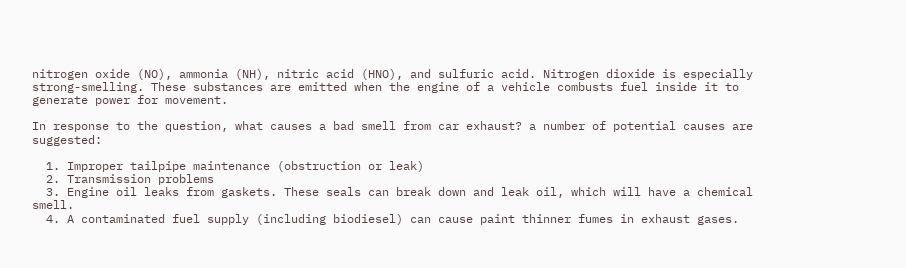nitrogen oxide (NO), ammonia (NH), nitric acid (HNO), and sulfuric acid. Nitrogen dioxide is especially strong-smelling. These substances are emitted when the engine of a vehicle combusts fuel inside it to generate power for movement.

In response to the question, what causes a bad smell from car exhaust? a number of potential causes are suggested:

  1. Improper tailpipe maintenance (obstruction or leak)
  2. Transmission problems
  3. Engine oil leaks from gaskets. These seals can break down and leak oil, which will have a chemical smell.
  4. A contaminated fuel supply (including biodiesel) can cause paint thinner fumes in exhaust gases.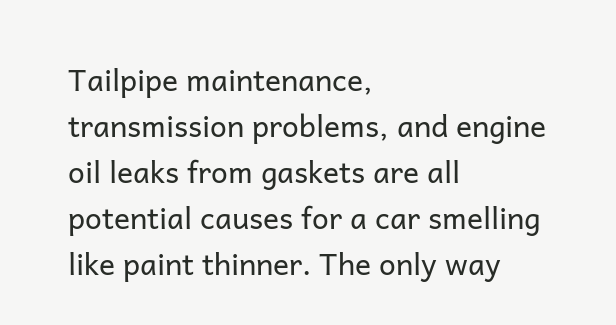Tailpipe maintenance, transmission problems, and engine oil leaks from gaskets are all potential causes for a car smelling like paint thinner. The only way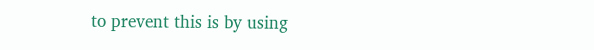to prevent this is by using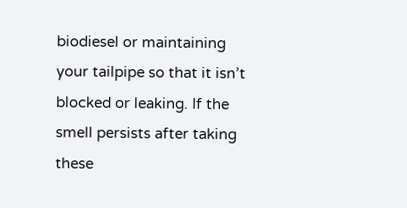biodiesel or maintaining your tailpipe so that it isn’t blocked or leaking. If the smell persists after taking these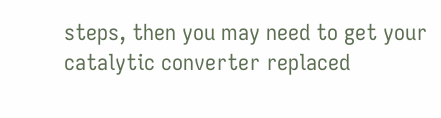steps, then you may need to get your catalytic converter replaced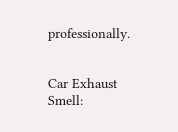professionally.


Car Exhaust Smell: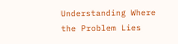Understanding Where the Problem Lies